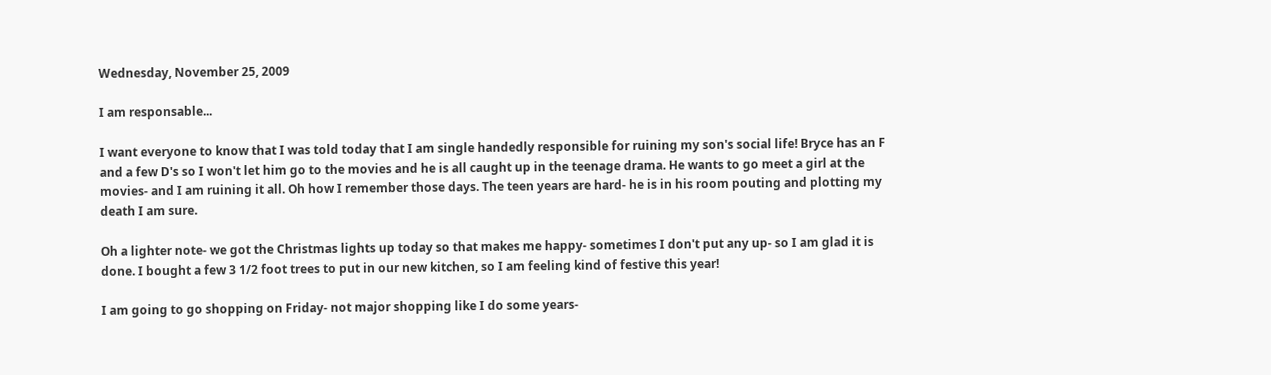Wednesday, November 25, 2009

I am responsable...

I want everyone to know that I was told today that I am single handedly responsible for ruining my son's social life! Bryce has an F and a few D's so I won't let him go to the movies and he is all caught up in the teenage drama. He wants to go meet a girl at the movies- and I am ruining it all. Oh how I remember those days. The teen years are hard- he is in his room pouting and plotting my death I am sure.

Oh a lighter note- we got the Christmas lights up today so that makes me happy- sometimes I don't put any up- so I am glad it is done. I bought a few 3 1/2 foot trees to put in our new kitchen, so I am feeling kind of festive this year!

I am going to go shopping on Friday- not major shopping like I do some years-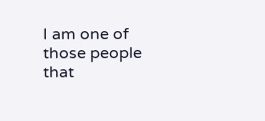I am one of those people that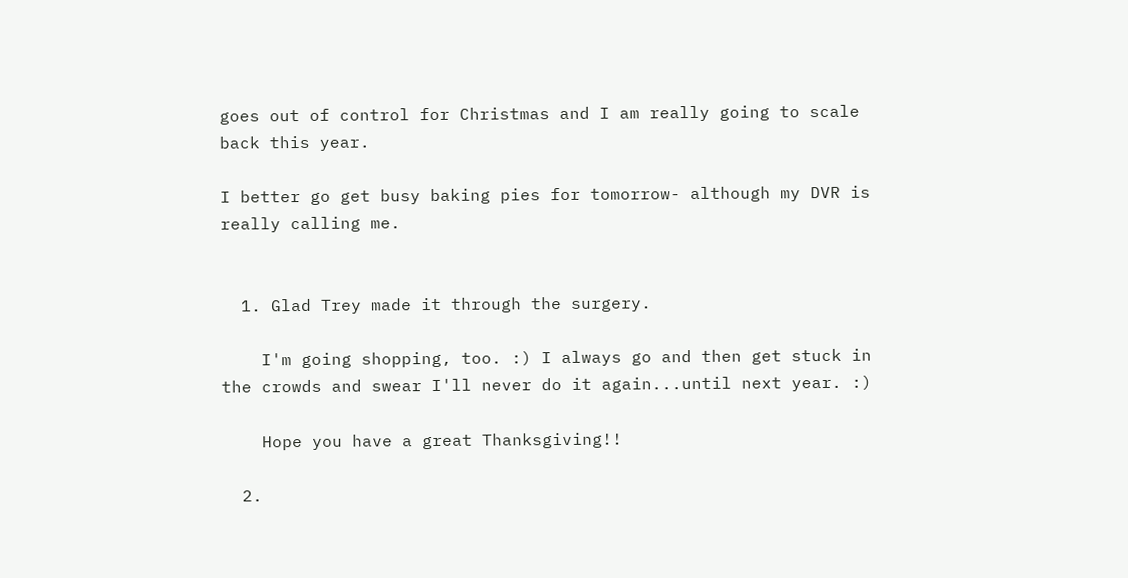goes out of control for Christmas and I am really going to scale back this year.

I better go get busy baking pies for tomorrow- although my DVR is really calling me.


  1. Glad Trey made it through the surgery.

    I'm going shopping, too. :) I always go and then get stuck in the crowds and swear I'll never do it again...until next year. :)

    Hope you have a great Thanksgiving!!

  2.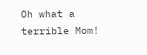Oh what a terrible Mom!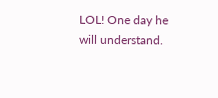LOL! One day he will understand.